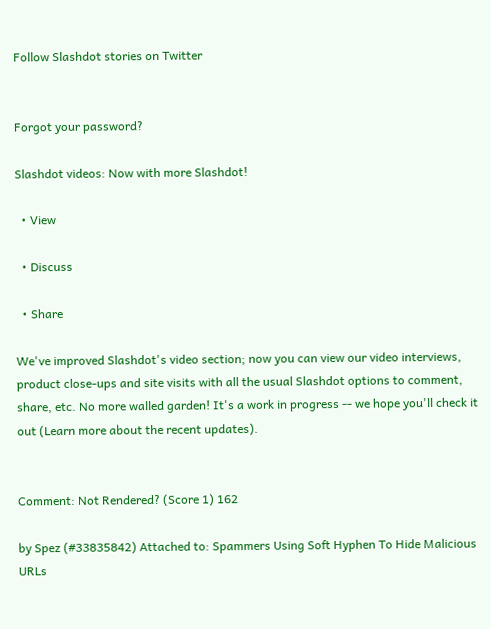Follow Slashdot stories on Twitter


Forgot your password?

Slashdot videos: Now with more Slashdot!

  • View

  • Discuss

  • Share

We've improved Slashdot's video section; now you can view our video interviews, product close-ups and site visits with all the usual Slashdot options to comment, share, etc. No more walled garden! It's a work in progress -- we hope you'll check it out (Learn more about the recent updates).


Comment: Not Rendered? (Score 1) 162

by Spez (#33835842) Attached to: Spammers Using Soft Hyphen To Hide Malicious URLs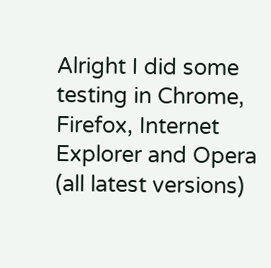Alright I did some testing in Chrome, Firefox, Internet Explorer and Opera (all latest versions)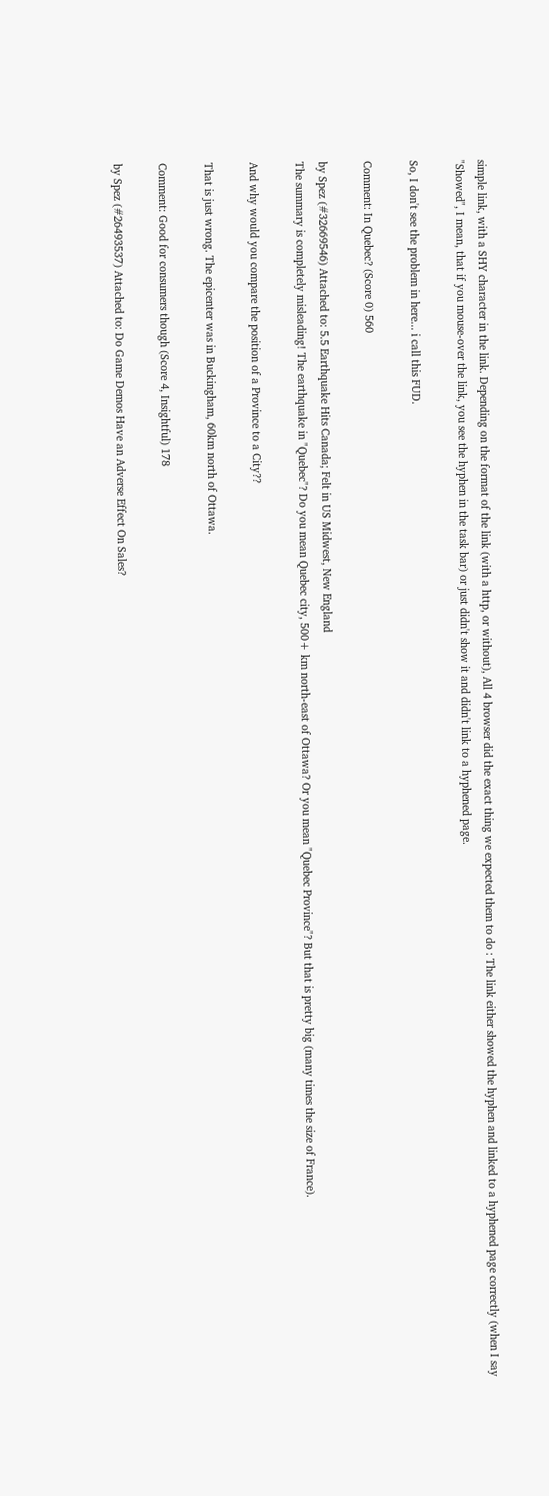simple link, with a SHY character in the link. Depending on the format of the link (with a http, or without), All 4 browser did the exact thing we expected them to do : The link either showed the hyphen and linked to a hyphened page correctly (when I say "Showed", I mean, that if you mouse-over the link, you see the hyphen in the task bar) or just didn't show it and didn't link to a hyphened page.

So, I don't see the problem in here... i call this FUD.

Comment: In Quebec? (Score 0) 560

by Spez (#32669546) Attached to: 5.5 Earthquake Hits Canada; Felt in US Midwest, New England
The summary is completely misleading! The earthquake in "Quebec"? Do you mean Quebec city, 500+ km north-east of Ottawa? Or you mean "Quebec Province"? But that is pretty big (many times the size of France).

And why would you compare the position of a Province to a City??

That is just wrong. The epicenter was in Buckingham, 60km north of Ottawa.

Comment: Good for consumers though (Score 4, Insightful) 178

by Spez (#26493537) Attached to: Do Game Demos Have an Adverse Effect On Sales?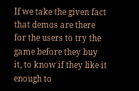If we take the given fact that demos are there for the users to try the game before they buy it, to know if they like it enough to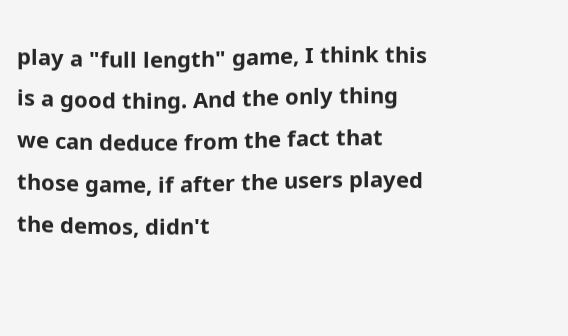play a "full length" game, I think this is a good thing. And the only thing we can deduce from the fact that those game, if after the users played the demos, didn't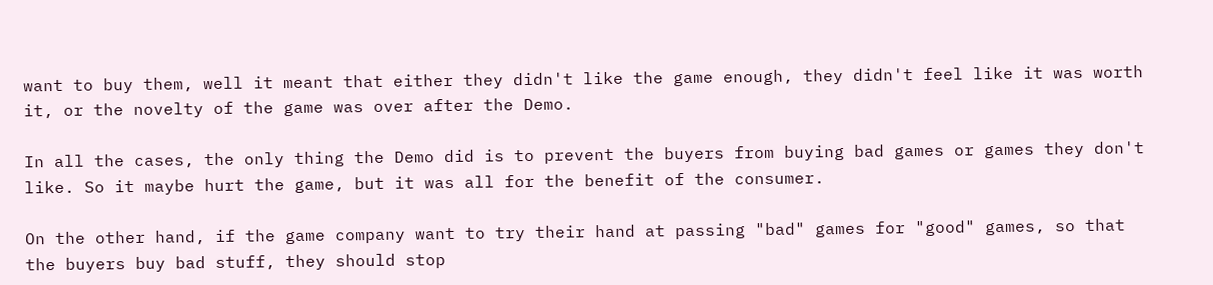want to buy them, well it meant that either they didn't like the game enough, they didn't feel like it was worth it, or the novelty of the game was over after the Demo.

In all the cases, the only thing the Demo did is to prevent the buyers from buying bad games or games they don't like. So it maybe hurt the game, but it was all for the benefit of the consumer.

On the other hand, if the game company want to try their hand at passing "bad" games for "good" games, so that the buyers buy bad stuff, they should stop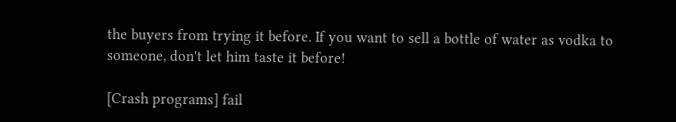the buyers from trying it before. If you want to sell a bottle of water as vodka to someone, don't let him taste it before!

[Crash programs] fail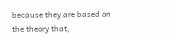because they are based on the theory that,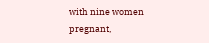with nine women pregnant,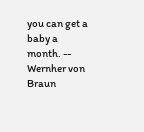you can get a baby a month. -- Wernher von Braun